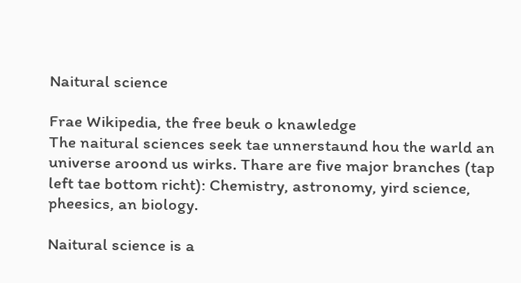Naitural science

Frae Wikipedia, the free beuk o knawledge
The naitural sciences seek tae unnerstaund hou the warld an universe aroond us wirks. Thare are five major branches (tap left tae bottom richt): Chemistry, astronomy, yird science, pheesics, an biology.

Naitural science is a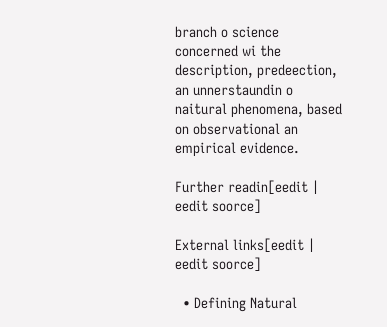branch o science concerned wi the description, predeection, an unnerstaundin o naitural phenomena, based on observational an empirical evidence.

Further readin[eedit | eedit soorce]

External links[eedit | eedit soorce]

  • Defining Natural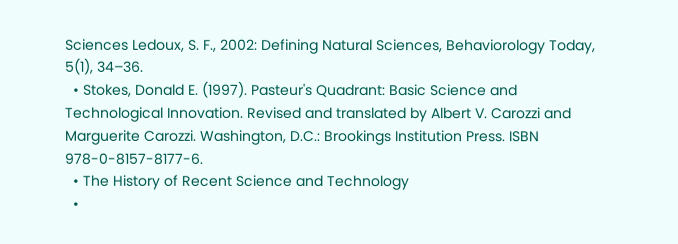Sciences Ledoux, S. F., 2002: Defining Natural Sciences, Behaviorology Today, 5(1), 34–36.
  • Stokes, Donald E. (1997). Pasteur's Quadrant: Basic Science and Technological Innovation. Revised and translated by Albert V. Carozzi and Marguerite Carozzi. Washington, D.C.: Brookings Institution Press. ISBN 978-0-8157-8177-6.
  • The History of Recent Science and Technology
  •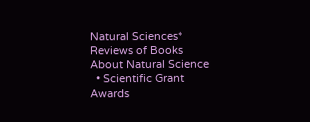Natural Sciences* Reviews of Books About Natural Science
  • Scientific Grant Awards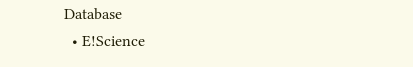Database
  • E!Science